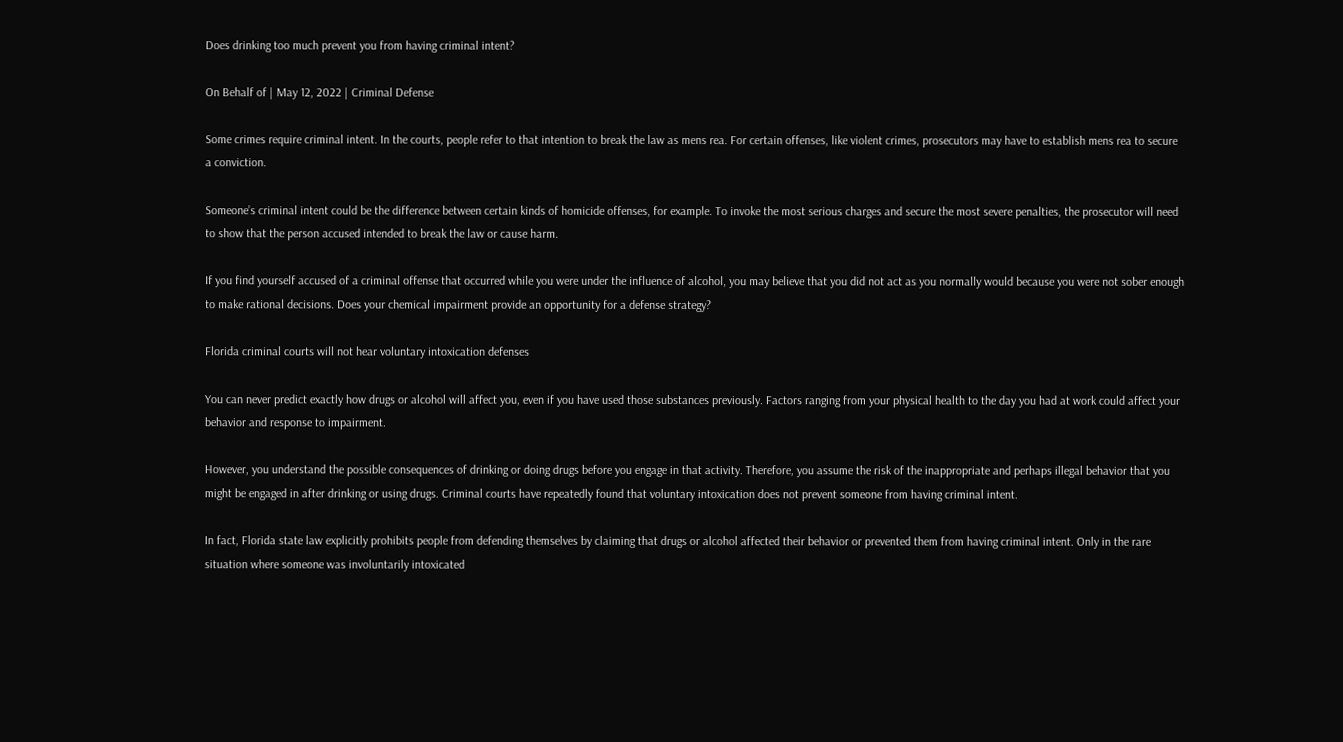Does drinking too much prevent you from having criminal intent?

On Behalf of | May 12, 2022 | Criminal Defense

Some crimes require criminal intent. In the courts, people refer to that intention to break the law as mens rea. For certain offenses, like violent crimes, prosecutors may have to establish mens rea to secure a conviction.

Someone’s criminal intent could be the difference between certain kinds of homicide offenses, for example. To invoke the most serious charges and secure the most severe penalties, the prosecutor will need to show that the person accused intended to break the law or cause harm.

If you find yourself accused of a criminal offense that occurred while you were under the influence of alcohol, you may believe that you did not act as you normally would because you were not sober enough to make rational decisions. Does your chemical impairment provide an opportunity for a defense strategy?

Florida criminal courts will not hear voluntary intoxication defenses

You can never predict exactly how drugs or alcohol will affect you, even if you have used those substances previously. Factors ranging from your physical health to the day you had at work could affect your behavior and response to impairment.

However, you understand the possible consequences of drinking or doing drugs before you engage in that activity. Therefore, you assume the risk of the inappropriate and perhaps illegal behavior that you might be engaged in after drinking or using drugs. Criminal courts have repeatedly found that voluntary intoxication does not prevent someone from having criminal intent.

In fact, Florida state law explicitly prohibits people from defending themselves by claiming that drugs or alcohol affected their behavior or prevented them from having criminal intent. Only in the rare situation where someone was involuntarily intoxicated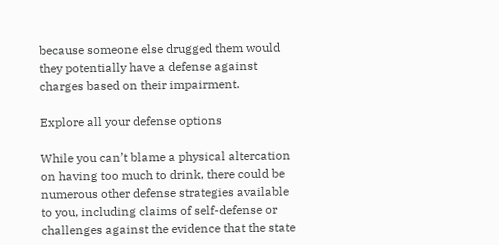because someone else drugged them would they potentially have a defense against charges based on their impairment.

Explore all your defense options

While you can’t blame a physical altercation on having too much to drink, there could be numerous other defense strategies available to you, including claims of self-defense or challenges against the evidence that the state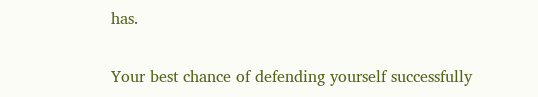has.

Your best chance of defending yourself successfully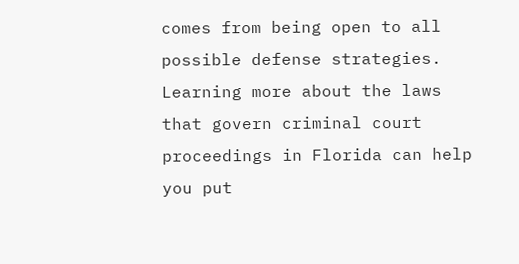comes from being open to all possible defense strategies. Learning more about the laws that govern criminal court proceedings in Florida can help you put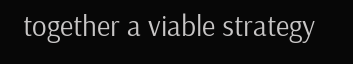together a viable strategy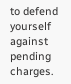to defend yourself against pending charges.